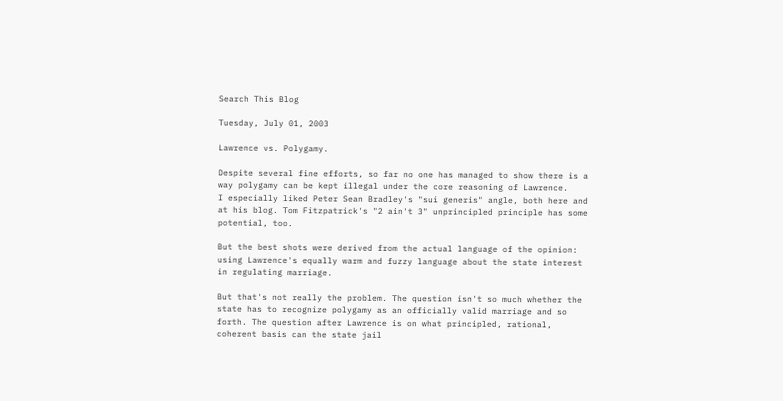Search This Blog

Tuesday, July 01, 2003

Lawrence vs. Polygamy.

Despite several fine efforts, so far no one has managed to show there is a way polygamy can be kept illegal under the core reasoning of Lawrence.
I especially liked Peter Sean Bradley's "sui generis" angle, both here and at his blog. Tom Fitzpatrick's "2 ain't 3" unprincipled principle has some potential, too.

But the best shots were derived from the actual language of the opinion: using Lawrence's equally warm and fuzzy language about the state interest in regulating marriage.

But that's not really the problem. The question isn't so much whether the state has to recognize polygamy as an officially valid marriage and so forth. The question after Lawrence is on what principled, rational, coherent basis can the state jail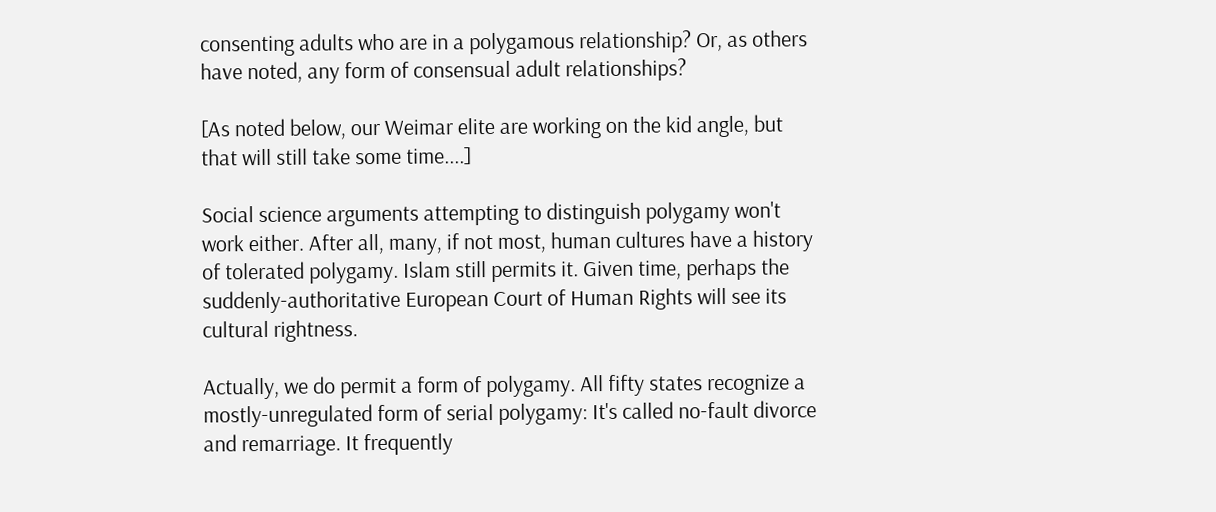consenting adults who are in a polygamous relationship? Or, as others have noted, any form of consensual adult relationships?

[As noted below, our Weimar elite are working on the kid angle, but that will still take some time....]

Social science arguments attempting to distinguish polygamy won't work either. After all, many, if not most, human cultures have a history of tolerated polygamy. Islam still permits it. Given time, perhaps the suddenly-authoritative European Court of Human Rights will see its cultural rightness.

Actually, we do permit a form of polygamy. All fifty states recognize a mostly-unregulated form of serial polygamy: It's called no-fault divorce and remarriage. It frequently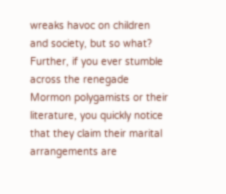wreaks havoc on children and society, but so what? Further, if you ever stumble across the renegade Mormon polygamists or their literature, you quickly notice that they claim their marital arrangements are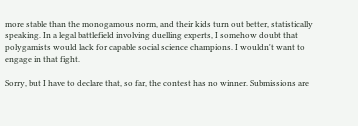more stable than the monogamous norm, and their kids turn out better, statistically speaking. In a legal battlefield involving duelling experts, I somehow doubt that polygamists would lack for capable social science champions. I wouldn't want to engage in that fight.

Sorry, but I have to declare that, so far, the contest has no winner. Submissions are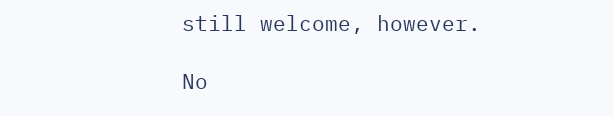still welcome, however.

No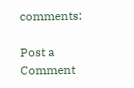comments:

Post a Comment